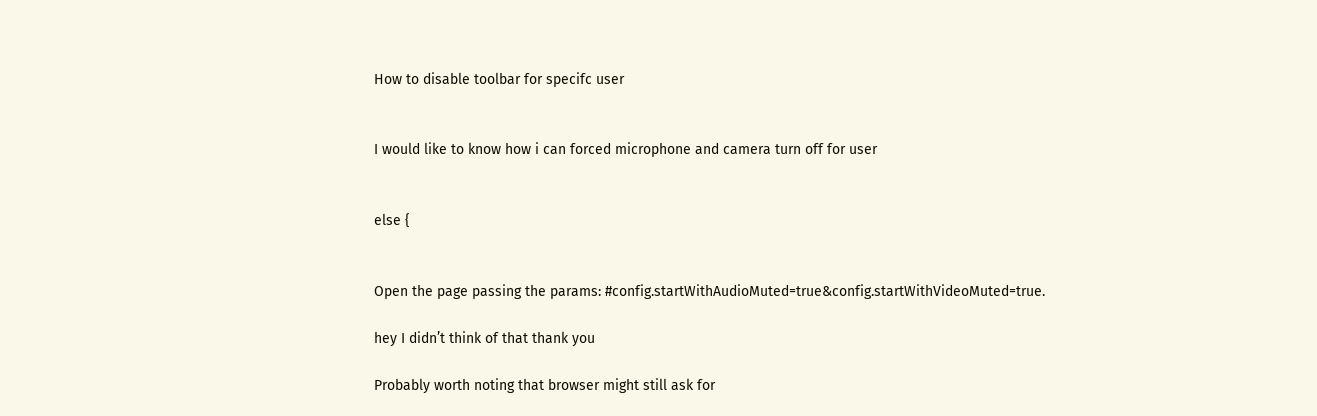How to disable toolbar for specifc user


I would like to know how i can forced microphone and camera turn off for user


else {


Open the page passing the params: #config.startWithAudioMuted=true&config.startWithVideoMuted=true.

hey I didn’t think of that thank you

Probably worth noting that browser might still ask for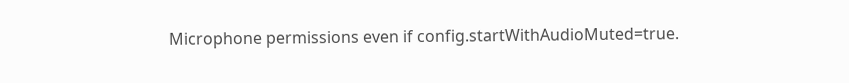Microphone permissions even if config.startWithAudioMuted=true.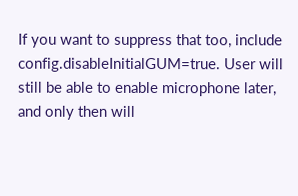If you want to suppress that too, include config.disableInitialGUM=true. User will still be able to enable microphone later, and only then will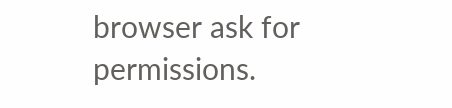browser ask for permissions.